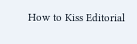How to Kiss Editorial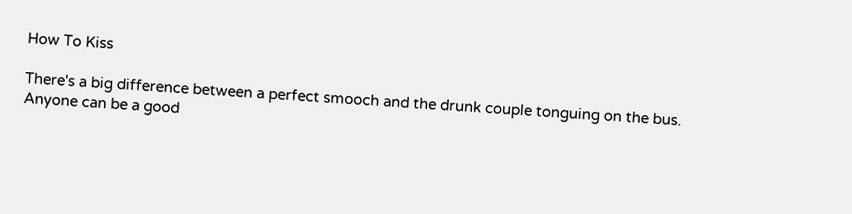How To Kiss

There's a big difference between a perfect smooch and the drunk couple tonguing on the bus. Anyone can be a good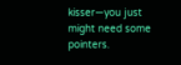kisser—you just might need some pointers.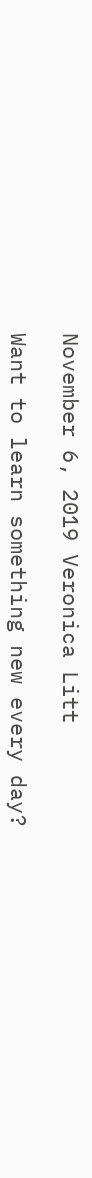November 6, 2019 Veronica Litt

Want to learn something new every day?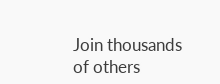Join thousands of others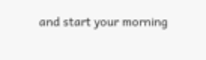and start your morning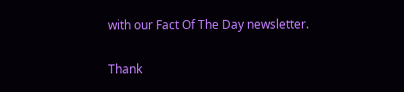with our Fact Of The Day newsletter.

Thank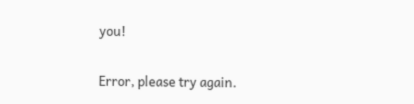you!

Error, please try again.